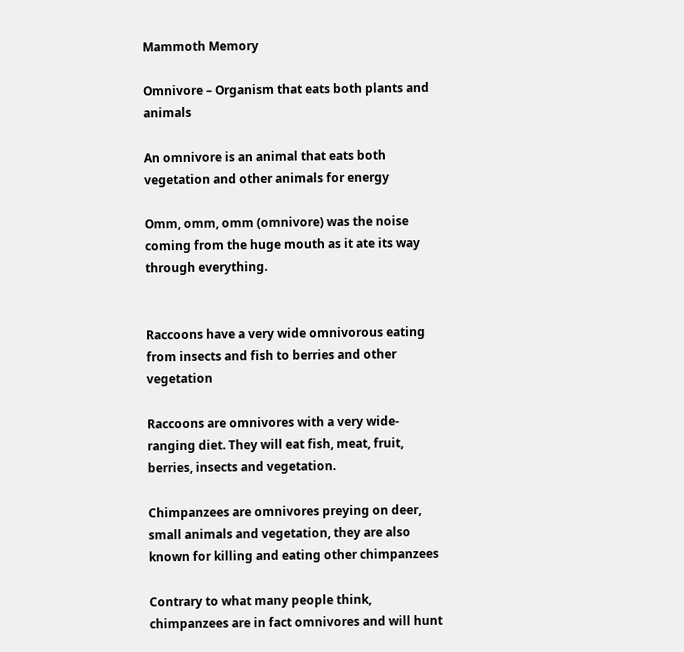Mammoth Memory

Omnivore – Organism that eats both plants and animals

An omnivore is an animal that eats both vegetation and other animals for energy

Omm, omm, omm (omnivore) was the noise coming from the huge mouth as it ate its way through everything.


Raccoons have a very wide omnivorous eating from insects and fish to berries and other vegetation

Raccoons are omnivores with a very wide-ranging diet. They will eat fish, meat, fruit, berries, insects and vegetation.

Chimpanzees are omnivores preying on deer, small animals and vegetation, they are also known for killing and eating other chimpanzees

Contrary to what many people think, chimpanzees are in fact omnivores and will hunt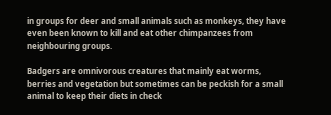in groups for deer and small animals such as monkeys, they have even been known to kill and eat other chimpanzees from neighbouring groups.

Badgers are omnivorous creatures that mainly eat worms, berries and vegetation but sometimes can be peckish for a small animal to keep their diets in check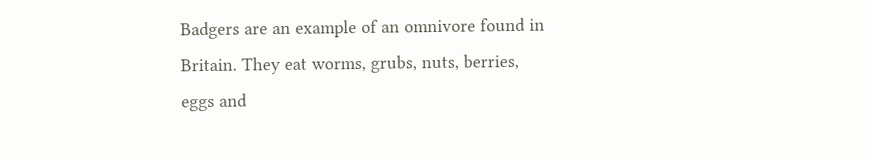Badgers are an example of an omnivore found in Britain. They eat worms, grubs, nuts, berries, eggs and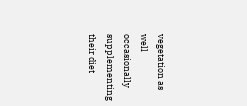vegetation as well occasionally supplementing their diet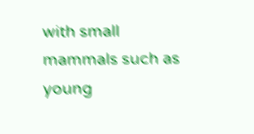with small mammals such as young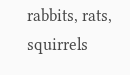rabbits, rats, squirrels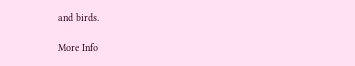and birds.

More Info